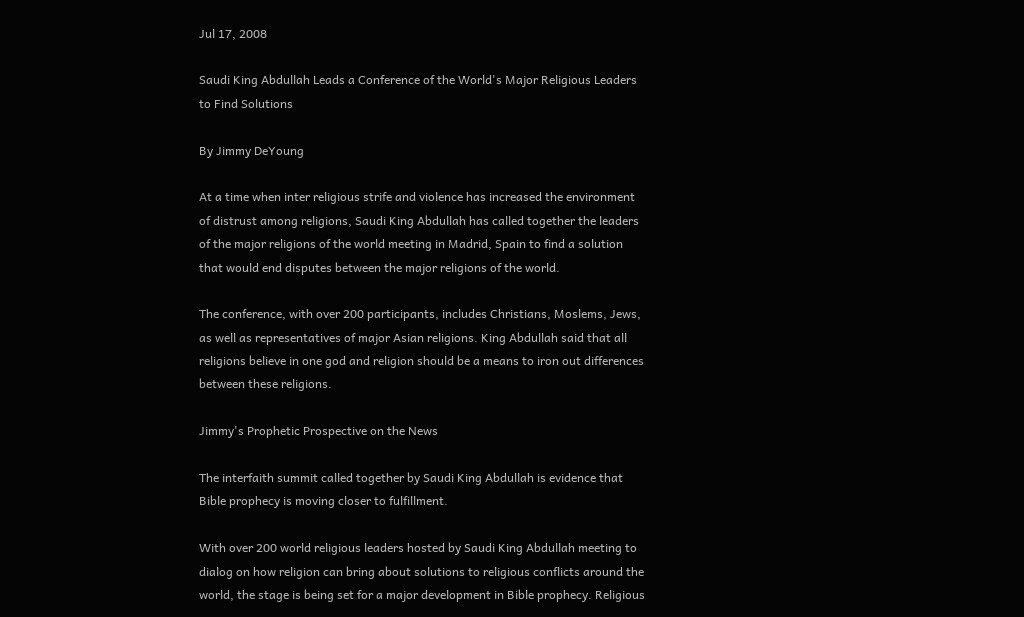Jul 17, 2008

Saudi King Abdullah Leads a Conference of the World's Major Religious Leaders to Find Solutions

By Jimmy DeYoung

At a time when inter religious strife and violence has increased the environment of distrust among religions, Saudi King Abdullah has called together the leaders of the major religions of the world meeting in Madrid, Spain to find a solution that would end disputes between the major religions of the world.

The conference, with over 200 participants, includes Christians, Moslems, Jews, as well as representatives of major Asian religions. King Abdullah said that all religions believe in one god and religion should be a means to iron out differences between these religions.

Jimmy's Prophetic Prospective on the News

The interfaith summit called together by Saudi King Abdullah is evidence that Bible prophecy is moving closer to fulfillment.

With over 200 world religious leaders hosted by Saudi King Abdullah meeting to dialog on how religion can bring about solutions to religious conflicts around the world, the stage is being set for a major development in Bible prophecy. Religious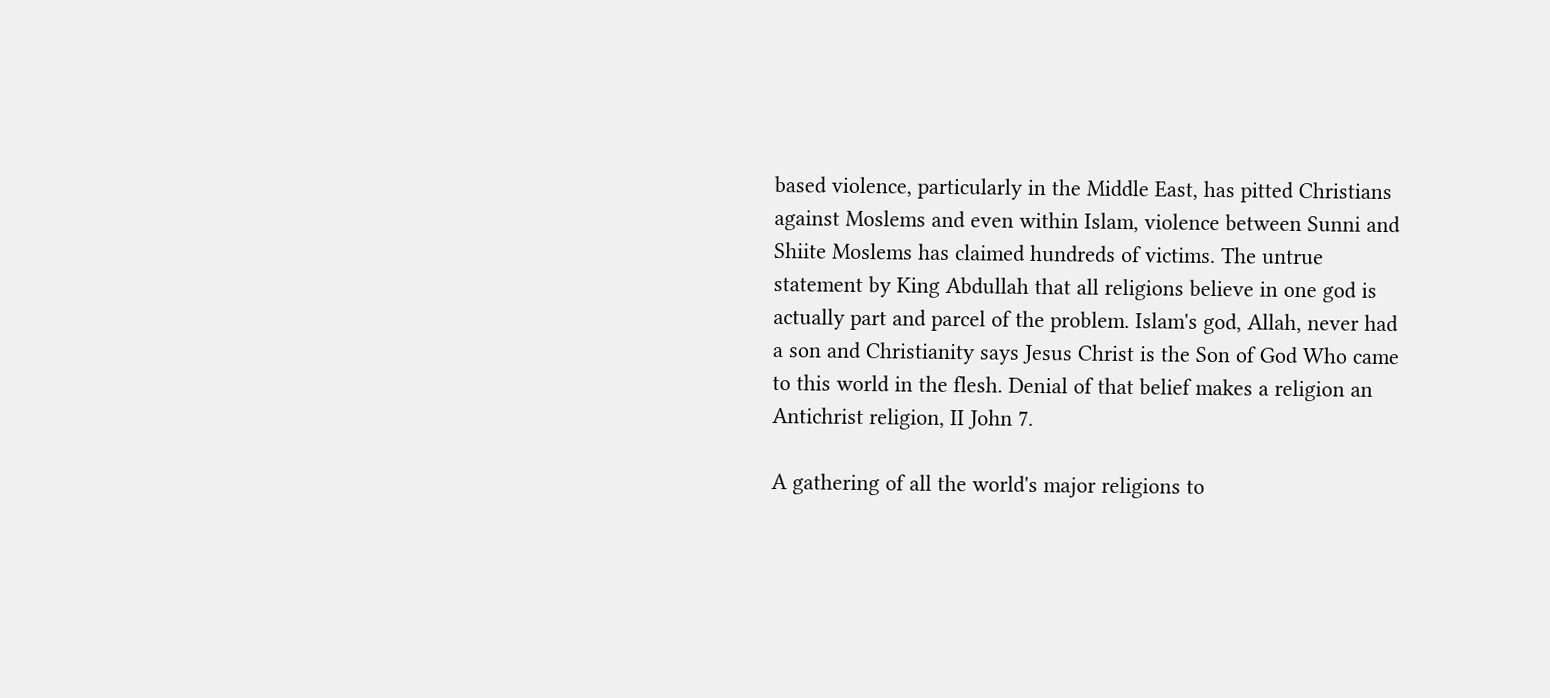based violence, particularly in the Middle East, has pitted Christians against Moslems and even within Islam, violence between Sunni and Shiite Moslems has claimed hundreds of victims. The untrue statement by King Abdullah that all religions believe in one god is actually part and parcel of the problem. Islam's god, Allah, never had a son and Christianity says Jesus Christ is the Son of God Who came to this world in the flesh. Denial of that belief makes a religion an Antichrist religion, II John 7.

A gathering of all the world's major religions to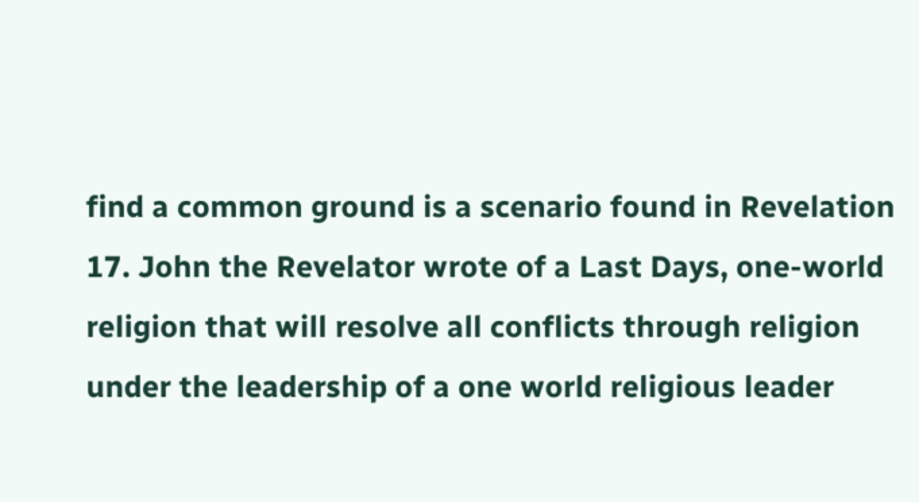find a common ground is a scenario found in Revelation 17. John the Revelator wrote of a Last Days, one-world religion that will resolve all conflicts through religion under the leadership of a one world religious leader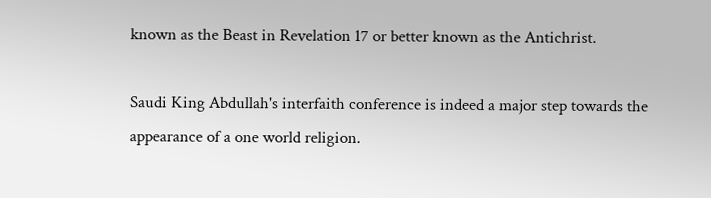known as the Beast in Revelation 17 or better known as the Antichrist.

Saudi King Abdullah's interfaith conference is indeed a major step towards the appearance of a one world religion.